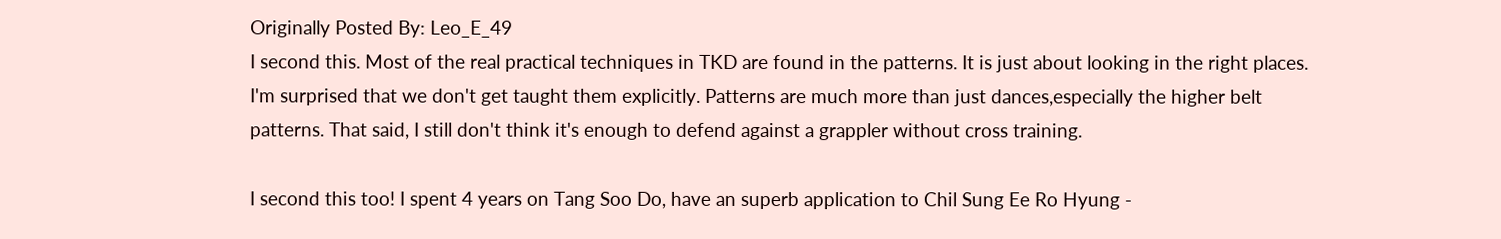Originally Posted By: Leo_E_49
I second this. Most of the real practical techniques in TKD are found in the patterns. It is just about looking in the right places. I'm surprised that we don't get taught them explicitly. Patterns are much more than just dances,especially the higher belt patterns. That said, I still don't think it's enough to defend against a grappler without cross training.

I second this too! I spent 4 years on Tang Soo Do, have an superb application to Chil Sung Ee Ro Hyung -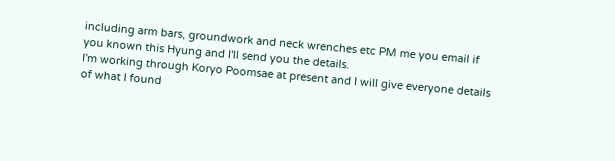including arm bars, groundwork and neck wrenches etc PM me you email if you known this Hyung and I'll send you the details.
I'm working through Koryo Poomsae at present and I will give everyone details of what I found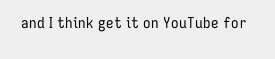and I think get it on YouTube for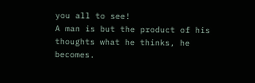you all to see!
A man is but the product of his thoughts what he thinks, he becomes.